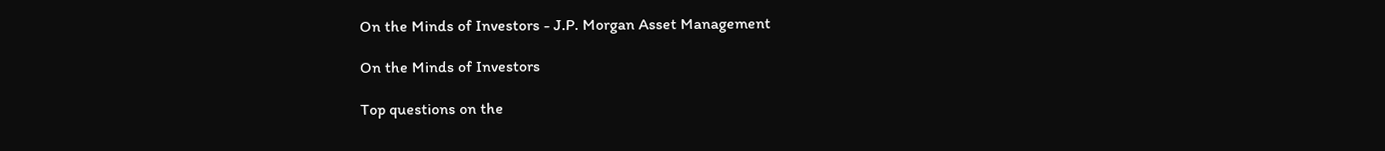On the Minds of Investors - J.P. Morgan Asset Management

On the Minds of Investors

Top questions on the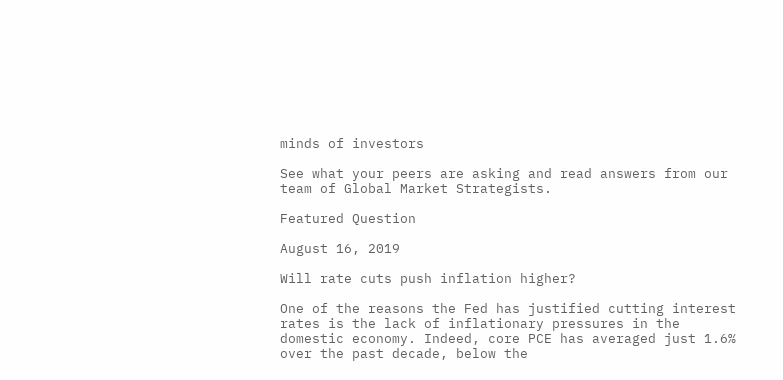minds of investors

See what your peers are asking and read answers from our team of Global Market Strategists.

Featured Question

August 16, 2019

Will rate cuts push inflation higher?

One of the reasons the Fed has justified cutting interest rates is the lack of inflationary pressures in the domestic economy. Indeed, core PCE has averaged just 1.6% over the past decade, below the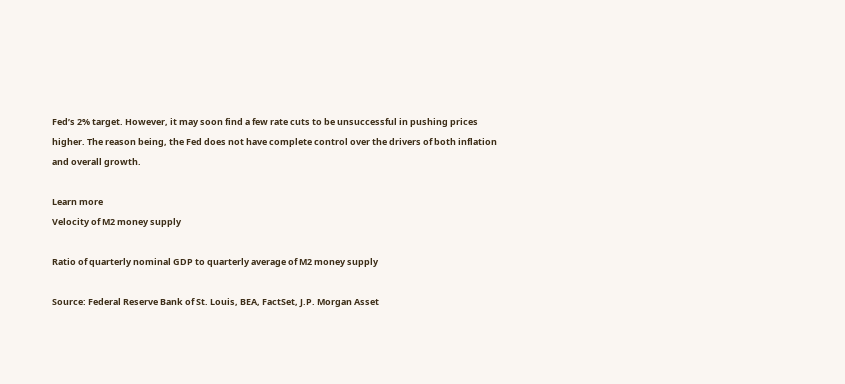Fed’s 2% target. However, it may soon find a few rate cuts to be unsuccessful in pushing prices higher. The reason being, the Fed does not have complete control over the drivers of both inflation and overall growth.

Learn more
Velocity of M2 money supply

Ratio of quarterly nominal GDP to quarterly average of M2 money supply

Source: Federal Reserve Bank of St. Louis, BEA, FactSet, J.P. Morgan Asset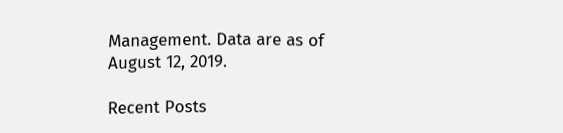Management. Data are as of August 12, 2019.

Recent Posts